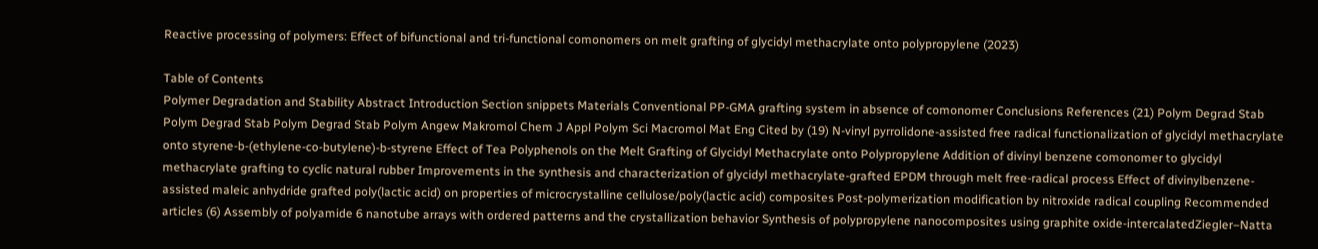Reactive processing of polymers: Effect of bifunctional and tri-functional comonomers on melt grafting of glycidyl methacrylate onto polypropylene (2023)

Table of Contents
Polymer Degradation and Stability Abstract Introduction Section snippets Materials Conventional PP-GMA grafting system in absence of comonomer Conclusions References (21) Polym Degrad Stab Polym Degrad Stab Polym Degrad Stab Polym Angew Makromol Chem J Appl Polym Sci Macromol Mat Eng Cited by (19) N-vinyl pyrrolidone-assisted free radical functionalization of glycidyl methacrylate onto styrene-b-(ethylene-co-butylene)-b-styrene Effect of Tea Polyphenols on the Melt Grafting of Glycidyl Methacrylate onto Polypropylene Addition of divinyl benzene comonomer to glycidyl methacrylate grafting to cyclic natural rubber Improvements in the synthesis and characterization of glycidyl methacrylate-grafted EPDM through melt free-radical process Effect of divinylbenzene-assisted maleic anhydride grafted poly(lactic acid) on properties of microcrystalline cellulose/poly(lactic acid) composites Post-polymerization modification by nitroxide radical coupling Recommended articles (6) Assembly of polyamide 6 nanotube arrays with ordered patterns and the crystallization behavior Synthesis of polypropylene nanocomposites using graphite oxide-intercalatedZiegler–Natta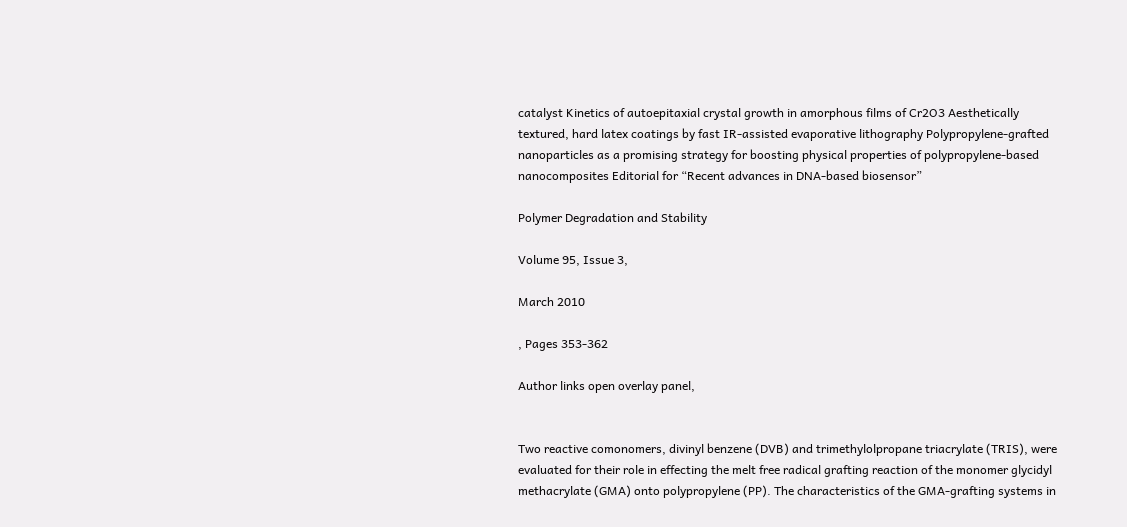catalyst Kinetics of autoepitaxial crystal growth in amorphous films of Cr2O3 Aesthetically textured, hard latex coatings by fast IR-assisted evaporative lithography Polypropylene-grafted nanoparticles as a promising strategy for boosting physical properties of polypropylene-based nanocomposites Editorial for “Recent advances in DNA-based biosensor”

Polymer Degradation and Stability

Volume 95, Issue 3,

March 2010

, Pages 353-362

Author links open overlay panel,


Two reactive comonomers, divinyl benzene (DVB) and trimethylolpropane triacrylate (TRIS), were evaluated for their role in effecting the melt free radical grafting reaction of the monomer glycidyl methacrylate (GMA) onto polypropylene (PP). The characteristics of the GMA-grafting systems in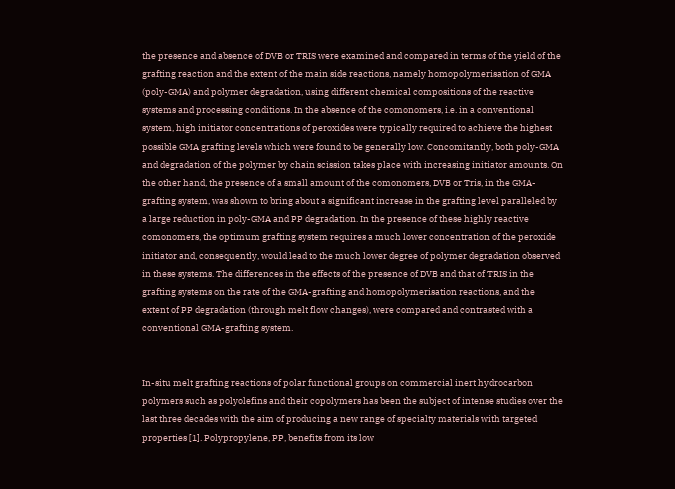the presence and absence of DVB or TRIS were examined and compared in terms of the yield of the grafting reaction and the extent of the main side reactions, namely homopolymerisation of GMA (poly-GMA) and polymer degradation, using different chemical compositions of the reactive systems and processing conditions. In the absence of the comonomers, i.e. in a conventional system, high initiator concentrations of peroxides were typically required to achieve the highest possible GMA grafting levels which were found to be generally low. Concomitantly, both poly-GMA and degradation of the polymer by chain scission takes place with increasing initiator amounts. On the other hand, the presence of a small amount of the comonomers, DVB or Tris, in the GMA-grafting system, was shown to bring about a significant increase in the grafting level paralleled by a large reduction in poly-GMA and PP degradation. In the presence of these highly reactive comonomers, the optimum grafting system requires a much lower concentration of the peroxide initiator and, consequently, would lead to the much lower degree of polymer degradation observed in these systems. The differences in the effects of the presence of DVB and that of TRIS in the grafting systems on the rate of the GMA-grafting and homopolymerisation reactions, and the extent of PP degradation (through melt flow changes), were compared and contrasted with a conventional GMA-grafting system.


In-situ melt grafting reactions of polar functional groups on commercial inert hydrocarbon polymers such as polyolefins and their copolymers has been the subject of intense studies over the last three decades with the aim of producing a new range of specialty materials with targeted properties [1]. Polypropylene, PP, benefits from its low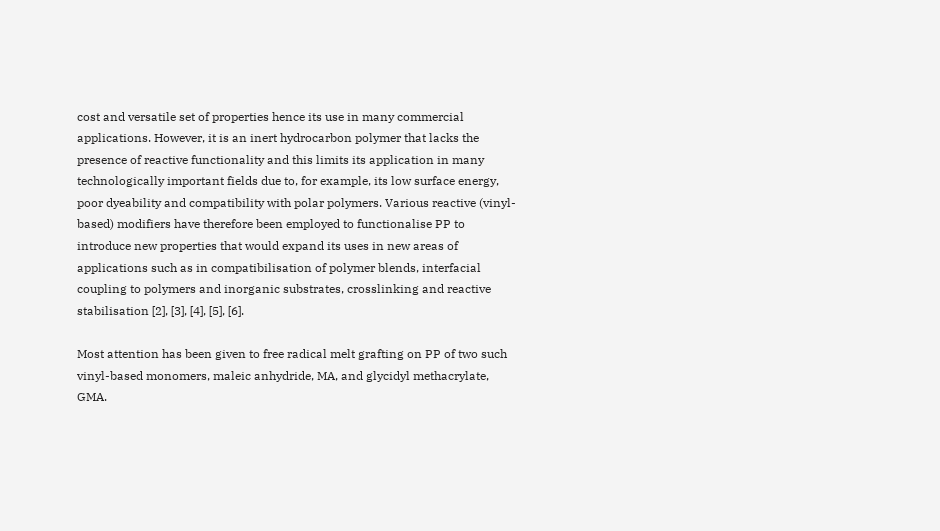cost and versatile set of properties hence its use in many commercial applications. However, it is an inert hydrocarbon polymer that lacks the presence of reactive functionality and this limits its application in many technologically important fields due to, for example, its low surface energy, poor dyeability and compatibility with polar polymers. Various reactive (vinyl-based) modifiers have therefore been employed to functionalise PP to introduce new properties that would expand its uses in new areas of applications such as in compatibilisation of polymer blends, interfacial coupling to polymers and inorganic substrates, crosslinking and reactive stabilisation [2], [3], [4], [5], [6].

Most attention has been given to free radical melt grafting on PP of two such vinyl-based monomers, maleic anhydride, MA, and glycidyl methacrylate, GMA.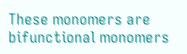These monomers are bifunctional monomers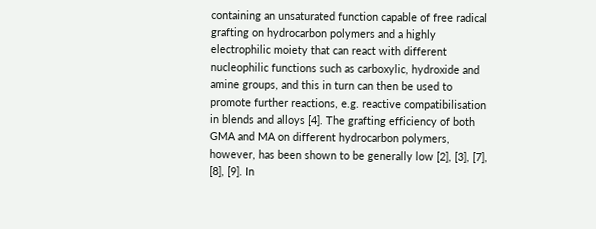containing an unsaturated function capable of free radical grafting on hydrocarbon polymers and a highly electrophilic moiety that can react with different nucleophilic functions such as carboxylic, hydroxide and amine groups, and this in turn can then be used to promote further reactions, e.g. reactive compatibilisation in blends and alloys [4]. The grafting efficiency of both GMA and MA on different hydrocarbon polymers, however, has been shown to be generally low [2], [3], [7], [8], [9]. In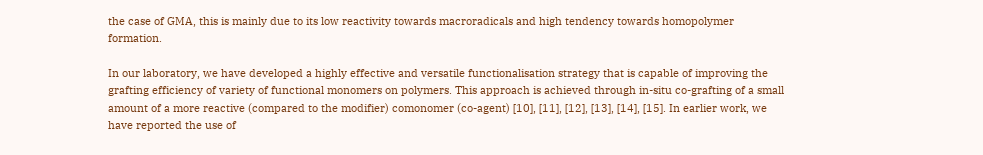the case of GMA, this is mainly due to its low reactivity towards macroradicals and high tendency towards homopolymer formation.

In our laboratory, we have developed a highly effective and versatile functionalisation strategy that is capable of improving the grafting efficiency of variety of functional monomers on polymers. This approach is achieved through in-situ co-grafting of a small amount of a more reactive (compared to the modifier) comonomer (co-agent) [10], [11], [12], [13], [14], [15]. In earlier work, we have reported the use of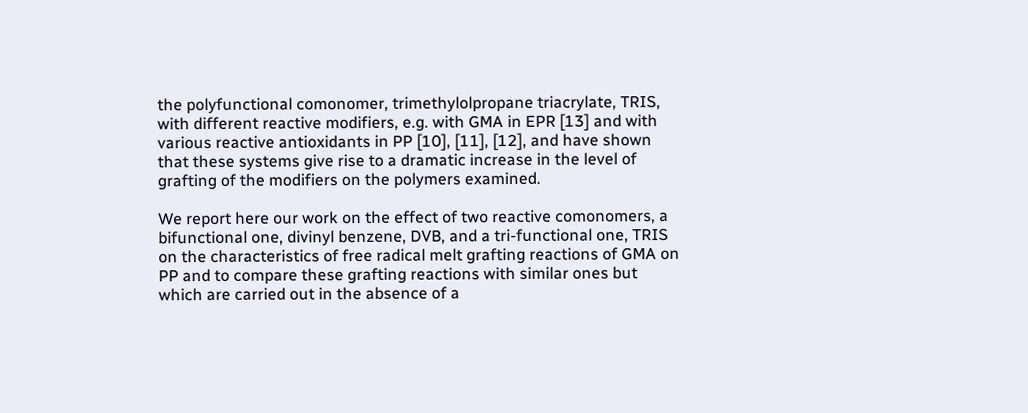the polyfunctional comonomer, trimethylolpropane triacrylate, TRIS, with different reactive modifiers, e.g. with GMA in EPR [13] and with various reactive antioxidants in PP [10], [11], [12], and have shown that these systems give rise to a dramatic increase in the level of grafting of the modifiers on the polymers examined.

We report here our work on the effect of two reactive comonomers, a bifunctional one, divinyl benzene, DVB, and a tri-functional one, TRIS on the characteristics of free radical melt grafting reactions of GMA on PP and to compare these grafting reactions with similar ones but which are carried out in the absence of a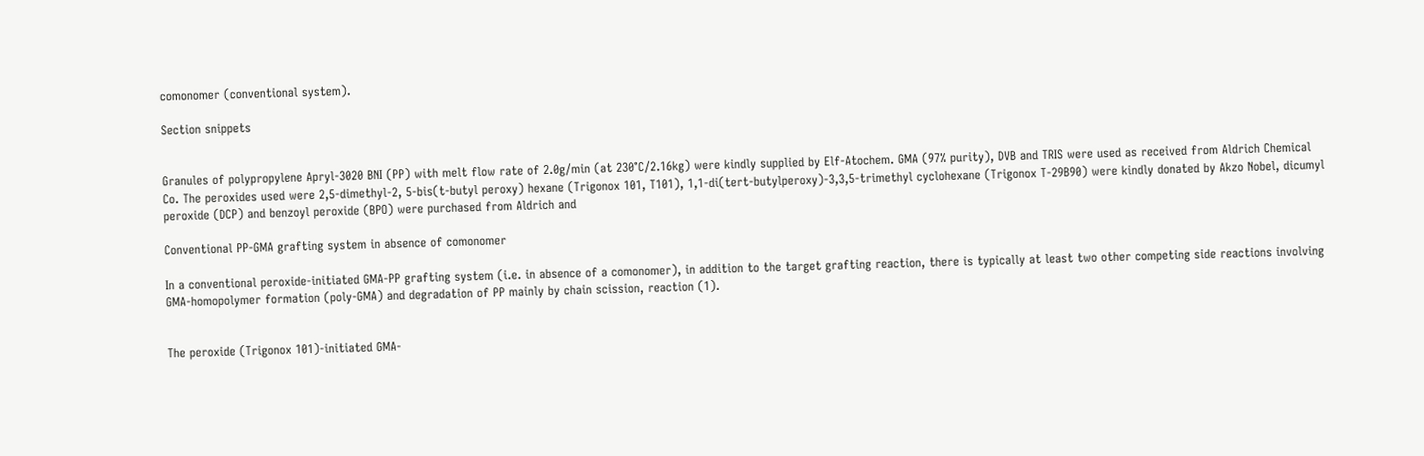comonomer (conventional system).

Section snippets


Granules of polypropylene Apryl-3020 BNI (PP) with melt flow rate of 2.0g/min (at 230°C/2.16kg) were kindly supplied by Elf-Atochem. GMA (97% purity), DVB and TRIS were used as received from Aldrich Chemical Co. The peroxides used were 2,5-dimethyl-2, 5-bis(t-butyl peroxy) hexane (Trigonox 101, T101), 1,1-di(tert-butylperoxy)-3,3,5-trimethyl cyclohexane (Trigonox T-29B90) were kindly donated by Akzo Nobel, dicumyl peroxide (DCP) and benzoyl peroxide (BPO) were purchased from Aldrich and

Conventional PP-GMA grafting system in absence of comonomer

In a conventional peroxide-initiated GMA-PP grafting system (i.e. in absence of a comonomer), in addition to the target grafting reaction, there is typically at least two other competing side reactions involving GMA-homopolymer formation (poly-GMA) and degradation of PP mainly by chain scission, reaction (1).


The peroxide (Trigonox 101)-initiated GMA-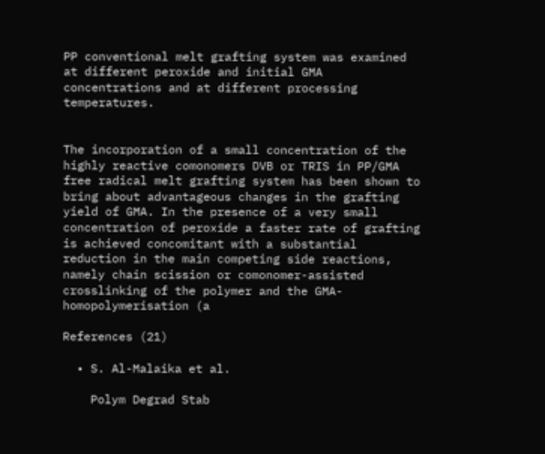PP conventional melt grafting system was examined at different peroxide and initial GMA concentrations and at different processing temperatures.


The incorporation of a small concentration of the highly reactive comonomers DVB or TRIS in PP/GMA free radical melt grafting system has been shown to bring about advantageous changes in the grafting yield of GMA. In the presence of a very small concentration of peroxide a faster rate of grafting is achieved concomitant with a substantial reduction in the main competing side reactions, namely chain scission or comonomer-assisted crosslinking of the polymer and the GMA-homopolymerisation (a

References (21)

  • S. Al-Malaika et al.

    Polym Degrad Stab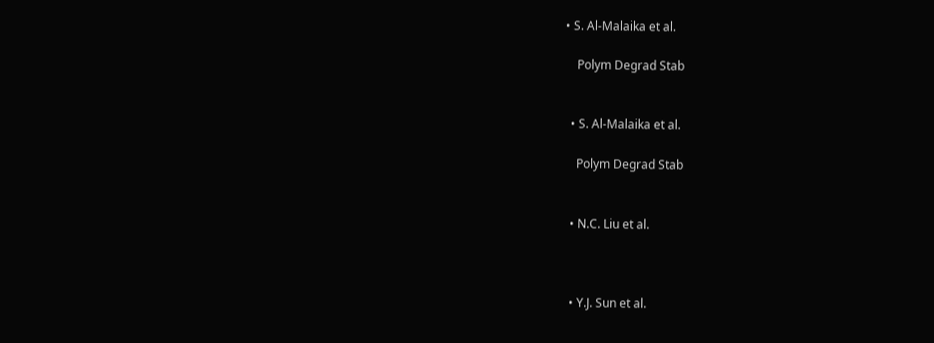• S. Al-Malaika et al.

    Polym Degrad Stab


  • S. Al-Malaika et al.

    Polym Degrad Stab


  • N.C. Liu et al.



  • Y.J. Sun et al.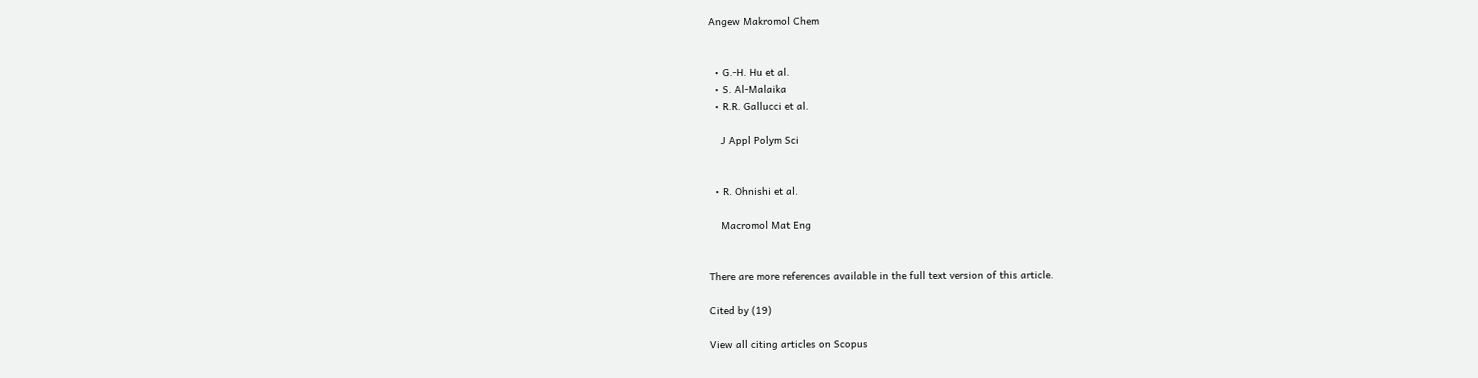Angew Makromol Chem


  • G.-H. Hu et al.
  • S. Al-Malaika
  • R.R. Gallucci et al.

    J Appl Polym Sci


  • R. Ohnishi et al.

    Macromol Mat Eng


There are more references available in the full text version of this article.

Cited by (19)

View all citing articles on Scopus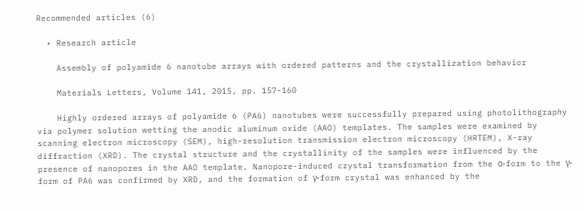Recommended articles (6)

  • Research article

    Assembly of polyamide 6 nanotube arrays with ordered patterns and the crystallization behavior

    Materials Letters, Volume 141, 2015, pp. 157-160

    Highly ordered arrays of polyamide 6 (PA6) nanotubes were successfully prepared using photolithography via polymer solution wetting the anodic aluminum oxide (AAO) templates. The samples were examined by scanning electron microscopy (SEM), high-resolution transmission electron microscopy (HRTEM), X-ray diffraction (XRD). The crystal structure and the crystallinity of the samples were influenced by the presence of nanopores in the AAO template. Nanopore-induced crystal transformation from the α-form to the γ-form of PA6 was confirmed by XRD, and the formation of γ-form crystal was enhanced by the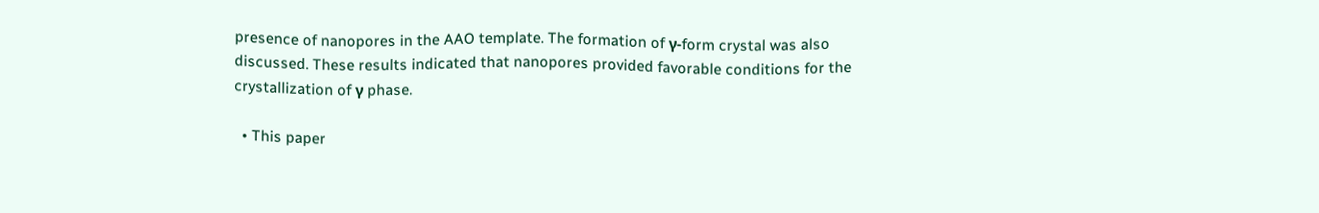presence of nanopores in the AAO template. The formation of γ-form crystal was also discussed. These results indicated that nanopores provided favorable conditions for the crystallization of γ phase.

  • This paper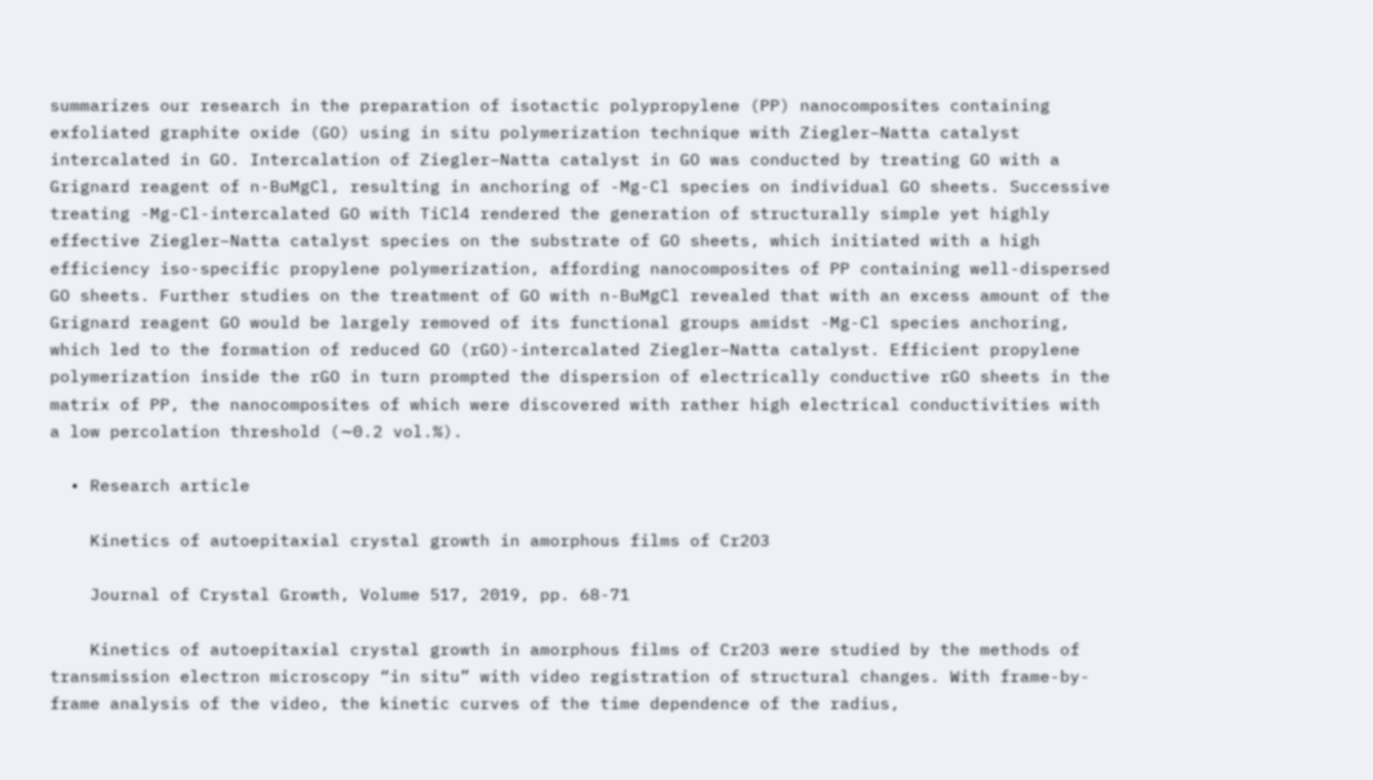summarizes our research in the preparation of isotactic polypropylene (PP) nanocomposites containing exfoliated graphite oxide (GO) using in situ polymerization technique with Ziegler–Natta catalyst intercalated in GO. Intercalation of Ziegler–Natta catalyst in GO was conducted by treating GO with a Grignard reagent of n-BuMgCl, resulting in anchoring of -Mg-Cl species on individual GO sheets. Successive treating -Mg-Cl-intercalated GO with TiCl4 rendered the generation of structurally simple yet highly effective Ziegler–Natta catalyst species on the substrate of GO sheets, which initiated with a high efficiency iso-specific propylene polymerization, affording nanocomposites of PP containing well-dispersed GO sheets. Further studies on the treatment of GO with n-BuMgCl revealed that with an excess amount of the Grignard reagent GO would be largely removed of its functional groups amidst -Mg-Cl species anchoring, which led to the formation of reduced GO (rGO)-intercalated Ziegler–Natta catalyst. Efficient propylene polymerization inside the rGO in turn prompted the dispersion of electrically conductive rGO sheets in the matrix of PP, the nanocomposites of which were discovered with rather high electrical conductivities with a low percolation threshold (∼0.2 vol.%).

  • Research article

    Kinetics of autoepitaxial crystal growth in amorphous films of Cr2O3

    Journal of Crystal Growth, Volume 517, 2019, pp. 68-71

    Kinetics of autoepitaxial crystal growth in amorphous films of Cr2O3 were studied by the methods of transmission electron microscopy “in situ” with video registration of structural changes. With frame-by-frame analysis of the video, the kinetic curves of the time dependence of the radius,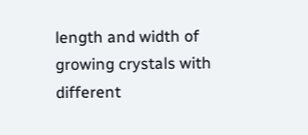length and width of growing crystals with different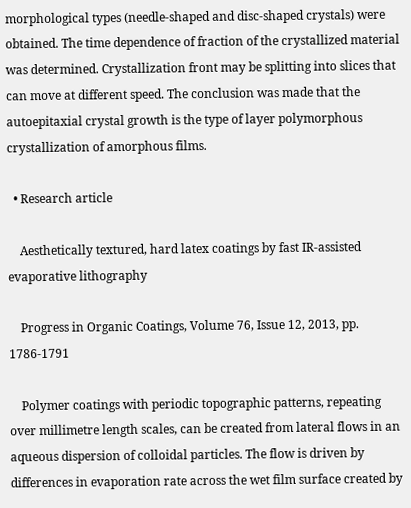morphological types (needle-shaped and disc-shaped crystals) were obtained. The time dependence of fraction of the crystallized material was determined. Crystallization front may be splitting into slices that can move at different speed. The conclusion was made that the autoepitaxial crystal growth is the type of layer polymorphous crystallization of amorphous films.

  • Research article

    Aesthetically textured, hard latex coatings by fast IR-assisted evaporative lithography

    Progress in Organic Coatings, Volume 76, Issue 12, 2013, pp. 1786-1791

    Polymer coatings with periodic topographic patterns, repeating over millimetre length scales, can be created from lateral flows in an aqueous dispersion of colloidal particles. The flow is driven by differences in evaporation rate across the wet film surface created by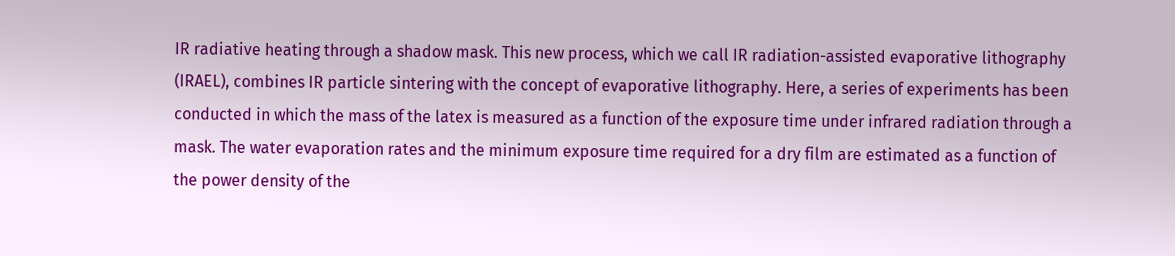IR radiative heating through a shadow mask. This new process, which we call IR radiation-assisted evaporative lithography (IRAEL), combines IR particle sintering with the concept of evaporative lithography. Here, a series of experiments has been conducted in which the mass of the latex is measured as a function of the exposure time under infrared radiation through a mask. The water evaporation rates and the minimum exposure time required for a dry film are estimated as a function of the power density of the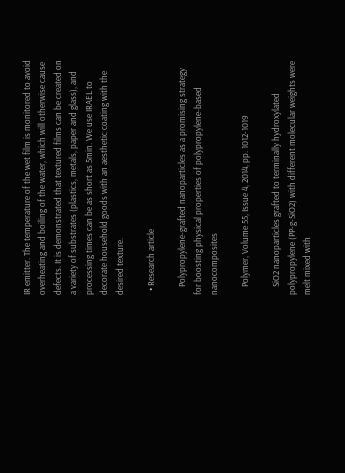IR emitter. The temperature of the wet film is monitored to avoid overheating and boiling of the water, which will otherwise cause defects. It is demonstrated that textured films can be created on a variety of substrates (plastics, metals, paper and glass), and processing times can be as short as 5min. We use IRAEL to decorate household goods with an aesthetic coating with the desired texture.

  • Research article

    Polypropylene-grafted nanoparticles as a promising strategy for boosting physical properties of polypropylene-based nanocomposites

    Polymer, Volume 55, Issue 4, 2014, pp. 1012-1019

    SiO2 nanoparticles grafted to terminally hydroxylated polypropylene (PP-g-SiO2) with different molecular weights were melt mixed with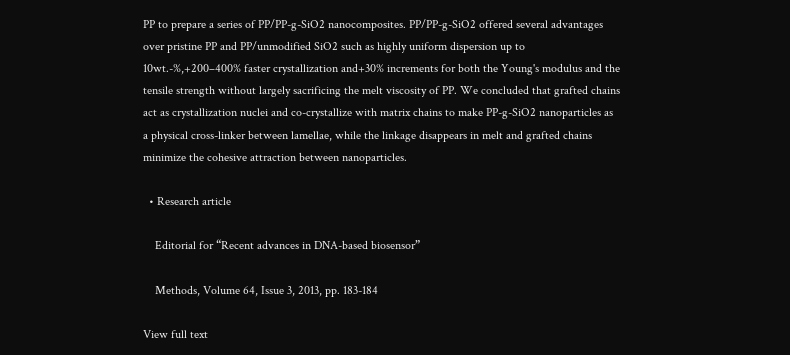PP to prepare a series of PP/PP-g-SiO2 nanocomposites. PP/PP-g-SiO2 offered several advantages over pristine PP and PP/unmodified SiO2 such as highly uniform dispersion up to 10wt.-%,+200–400% faster crystallization and+30% increments for both the Young's modulus and the tensile strength without largely sacrificing the melt viscosity of PP. We concluded that grafted chains act as crystallization nuclei and co-crystallize with matrix chains to make PP-g-SiO2 nanoparticles as a physical cross-linker between lamellae, while the linkage disappears in melt and grafted chains minimize the cohesive attraction between nanoparticles.

  • Research article

    Editorial for “Recent advances in DNA-based biosensor”

    Methods, Volume 64, Issue 3, 2013, pp. 183-184

View full text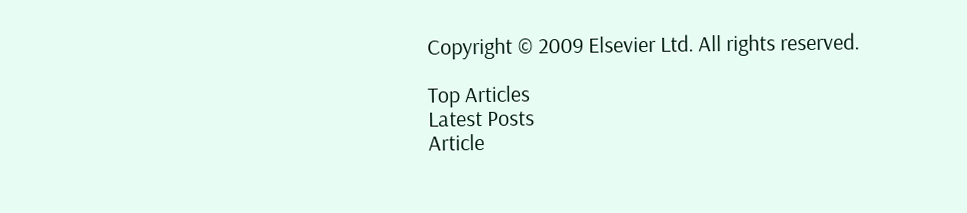Copyright © 2009 Elsevier Ltd. All rights reserved.

Top Articles
Latest Posts
Article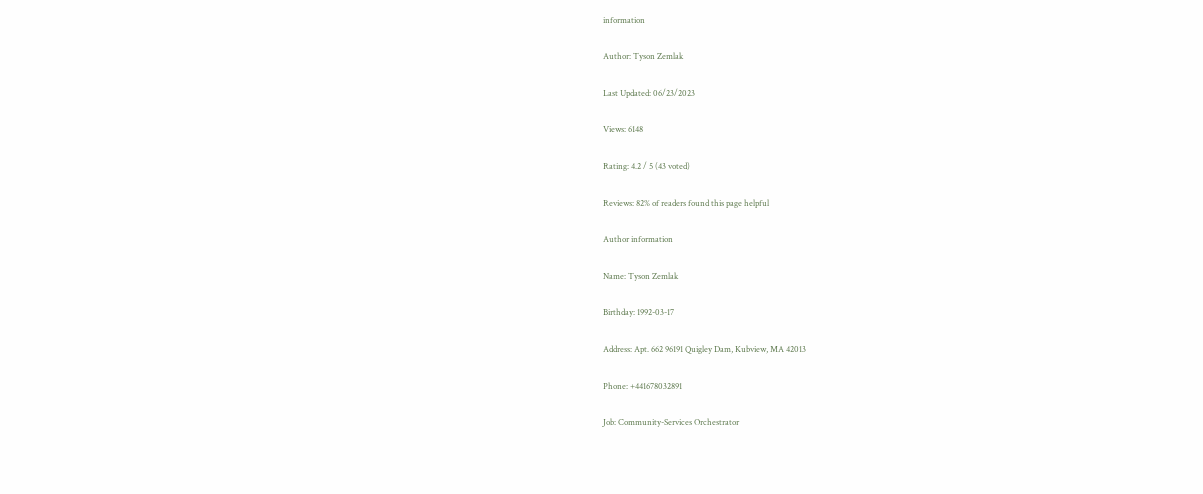information

Author: Tyson Zemlak

Last Updated: 06/23/2023

Views: 6148

Rating: 4.2 / 5 (43 voted)

Reviews: 82% of readers found this page helpful

Author information

Name: Tyson Zemlak

Birthday: 1992-03-17

Address: Apt. 662 96191 Quigley Dam, Kubview, MA 42013

Phone: +441678032891

Job: Community-Services Orchestrator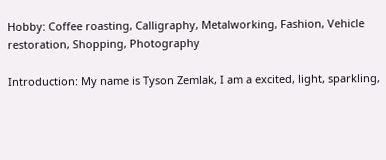Hobby: Coffee roasting, Calligraphy, Metalworking, Fashion, Vehicle restoration, Shopping, Photography

Introduction: My name is Tyson Zemlak, I am a excited, light, sparkling,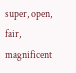super, open, fair, magnificent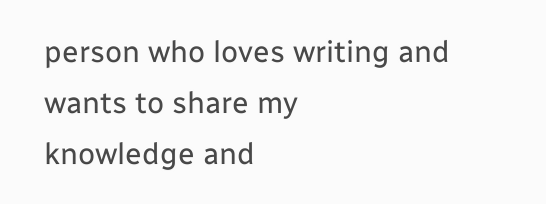person who loves writing and wants to share my knowledge and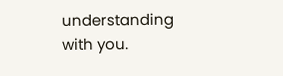understanding with you.